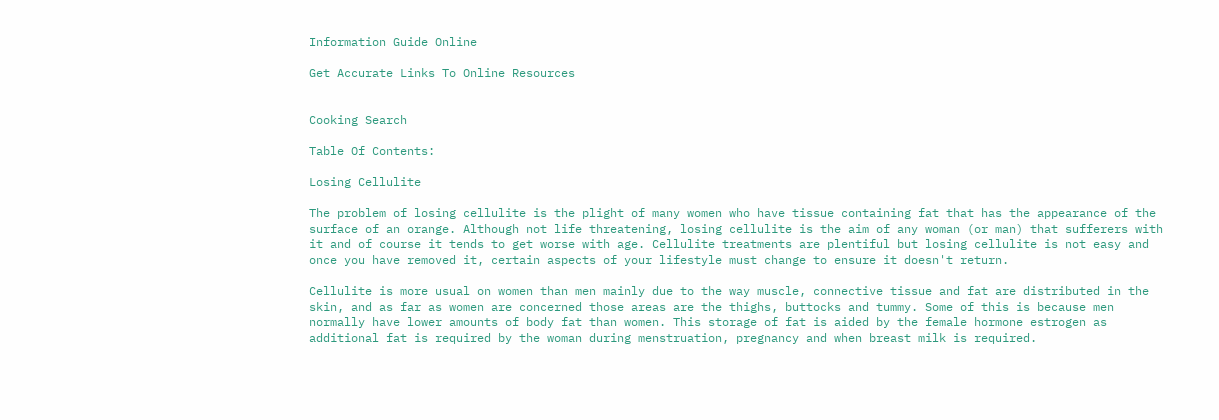Information Guide Online

Get Accurate Links To Online Resources


Cooking Search

Table Of Contents:

Losing Cellulite

The problem of losing cellulite is the plight of many women who have tissue containing fat that has the appearance of the surface of an orange. Although not life threatening, losing cellulite is the aim of any woman (or man) that sufferers with it and of course it tends to get worse with age. Cellulite treatments are plentiful but losing cellulite is not easy and once you have removed it, certain aspects of your lifestyle must change to ensure it doesn't return.

Cellulite is more usual on women than men mainly due to the way muscle, connective tissue and fat are distributed in the skin, and as far as women are concerned those areas are the thighs, buttocks and tummy. Some of this is because men normally have lower amounts of body fat than women. This storage of fat is aided by the female hormone estrogen as additional fat is required by the woman during menstruation, pregnancy and when breast milk is required.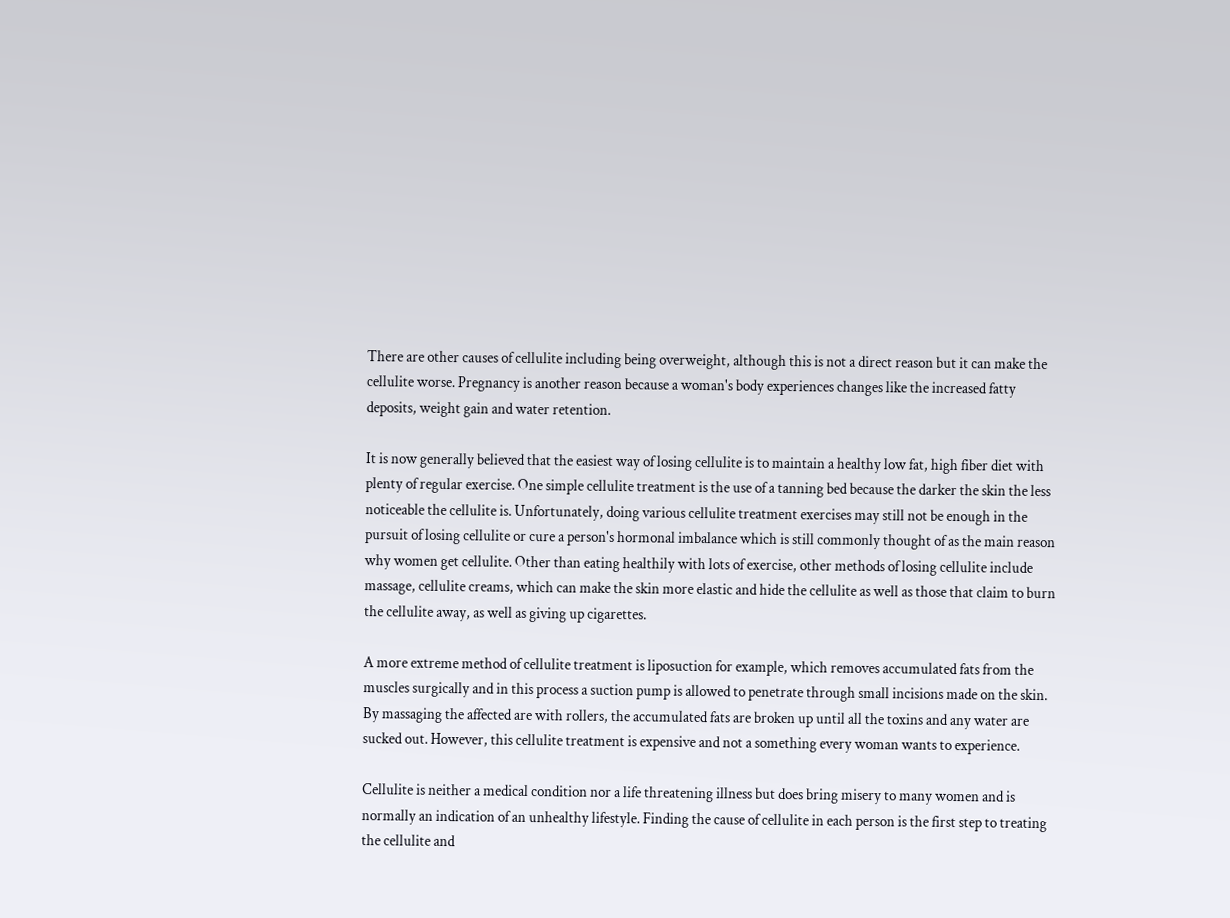There are other causes of cellulite including being overweight, although this is not a direct reason but it can make the cellulite worse. Pregnancy is another reason because a woman's body experiences changes like the increased fatty deposits, weight gain and water retention.

It is now generally believed that the easiest way of losing cellulite is to maintain a healthy low fat, high fiber diet with plenty of regular exercise. One simple cellulite treatment is the use of a tanning bed because the darker the skin the less noticeable the cellulite is. Unfortunately, doing various cellulite treatment exercises may still not be enough in the pursuit of losing cellulite or cure a person's hormonal imbalance which is still commonly thought of as the main reason why women get cellulite. Other than eating healthily with lots of exercise, other methods of losing cellulite include massage, cellulite creams, which can make the skin more elastic and hide the cellulite as well as those that claim to burn the cellulite away, as well as giving up cigarettes.

A more extreme method of cellulite treatment is liposuction for example, which removes accumulated fats from the muscles surgically and in this process a suction pump is allowed to penetrate through small incisions made on the skin. By massaging the affected are with rollers, the accumulated fats are broken up until all the toxins and any water are sucked out. However, this cellulite treatment is expensive and not a something every woman wants to experience.

Cellulite is neither a medical condition nor a life threatening illness but does bring misery to many women and is normally an indication of an unhealthy lifestyle. Finding the cause of cellulite in each person is the first step to treating the cellulite and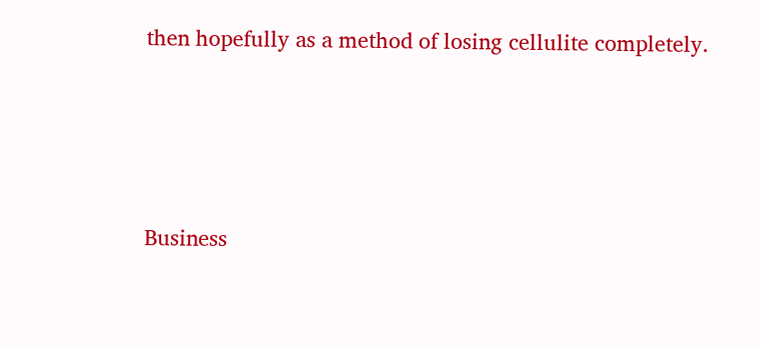then hopefully as a method of losing cellulite completely.






Business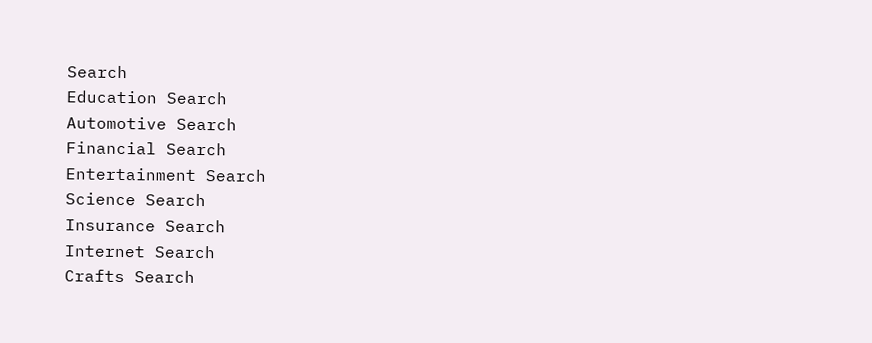Search
Education Search
Automotive Search
Financial Search
Entertainment Search
Science Search
Insurance Search
Internet Search
Crafts Search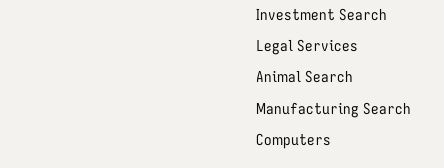Investment Search
Legal Services
Animal Search
Manufacturing Search
Computers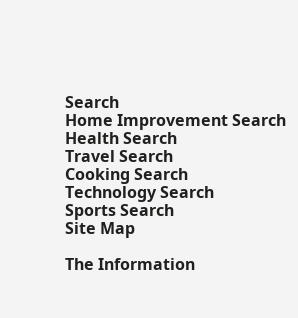Search
Home Improvement Search
Health Search
Travel Search
Cooking Search
Technology Search
Sports Search
Site Map

The Information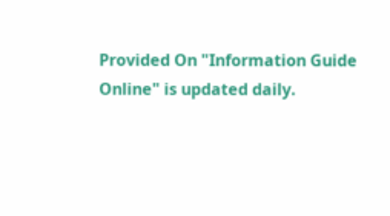Provided On "Information Guide Online" is updated daily.